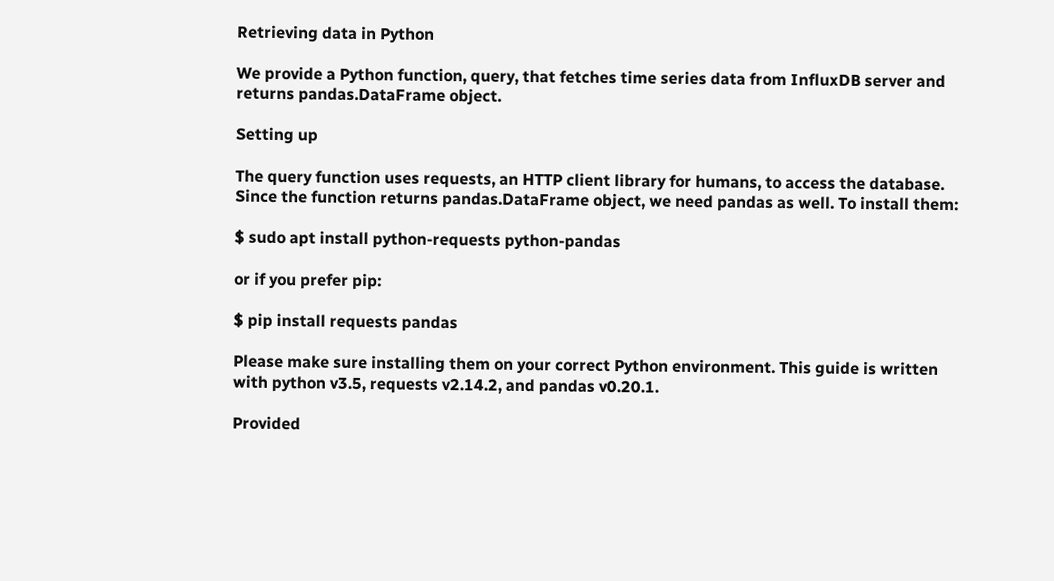Retrieving data in Python

We provide a Python function, query, that fetches time series data from InfluxDB server and returns pandas.DataFrame object.

Setting up

The query function uses requests, an HTTP client library for humans, to access the database. Since the function returns pandas.DataFrame object, we need pandas as well. To install them:

$ sudo apt install python-requests python-pandas

or if you prefer pip:

$ pip install requests pandas

Please make sure installing them on your correct Python environment. This guide is written with python v3.5, requests v2.14.2, and pandas v0.20.1.

Provided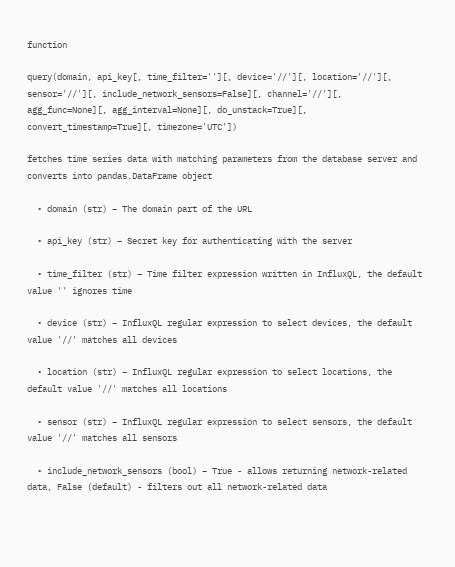function

query(domain, api_key[, time_filter=''][, device='//'][, location='//'][, sensor='//'][, include_network_sensors=False][, channel='//'][, agg_func=None][, agg_interval=None][, do_unstack=True][, convert_timestamp=True][, timezone='UTC'])

fetches time series data with matching parameters from the database server and converts into pandas.DataFrame object

  • domain (str) – The domain part of the URL

  • api_key (str) – Secret key for authenticating with the server

  • time_filter (str) – Time filter expression written in InfluxQL, the default value '' ignores time

  • device (str) – InfluxQL regular expression to select devices, the default value '//' matches all devices

  • location (str) – InfluxQL regular expression to select locations, the default value '//' matches all locations

  • sensor (str) – InfluxQL regular expression to select sensors, the default value '//' matches all sensors

  • include_network_sensors (bool) – True - allows returning network-related data, False (default) - filters out all network-related data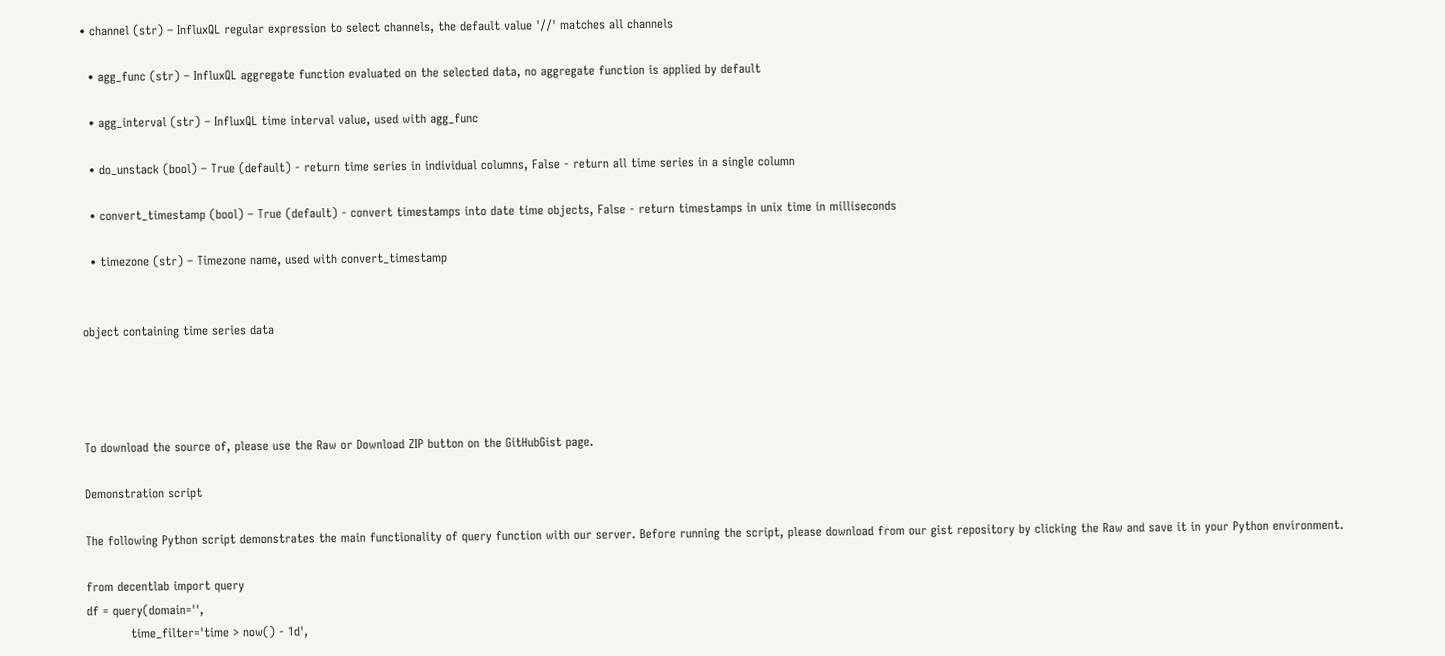• channel (str) – InfluxQL regular expression to select channels, the default value '//' matches all channels

  • agg_func (str) – InfluxQL aggregate function evaluated on the selected data, no aggregate function is applied by default

  • agg_interval (str) – InfluxQL time interval value, used with agg_func

  • do_unstack (bool) – True (default) - return time series in individual columns, False - return all time series in a single column

  • convert_timestamp (bool) – True (default) - convert timestamps into date time objects, False - return timestamps in unix time in milliseconds

  • timezone (str) – Timezone name, used with convert_timestamp


object containing time series data




To download the source of, please use the Raw or Download ZIP button on the GitHubGist page.

Demonstration script

The following Python script demonstrates the main functionality of query function with our server. Before running the script, please download from our gist repository by clicking the Raw and save it in your Python environment.

from decentlab import query
df = query(domain='',
           time_filter='time > now() - 1d',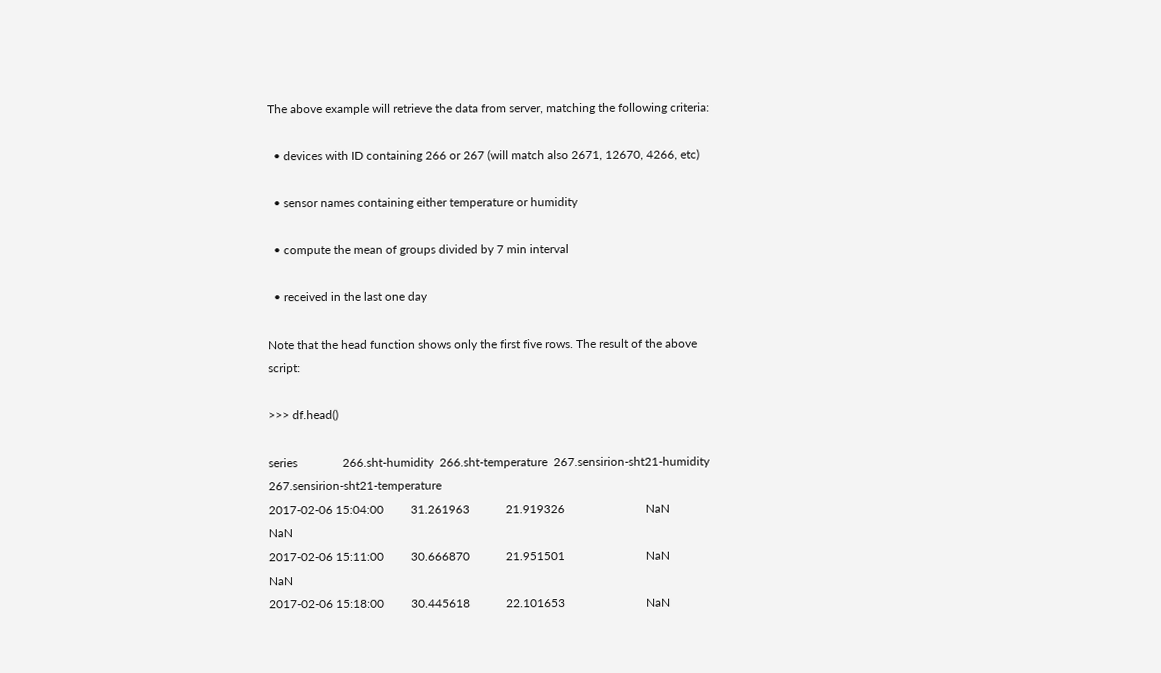The above example will retrieve the data from server, matching the following criteria:

  • devices with ID containing 266 or 267 (will match also 2671, 12670, 4266, etc)

  • sensor names containing either temperature or humidity

  • compute the mean of groups divided by 7 min interval

  • received in the last one day

Note that the head function shows only the first five rows. The result of the above script:

>>> df.head()

series               266.sht-humidity  266.sht-temperature  267.sensirion-sht21-humidity  267.sensirion-sht21-temperature
2017-02-06 15:04:00         31.261963            21.919326                           NaN                              NaN
2017-02-06 15:11:00         30.666870            21.951501                           NaN                              NaN
2017-02-06 15:18:00         30.445618            22.101653                           NaN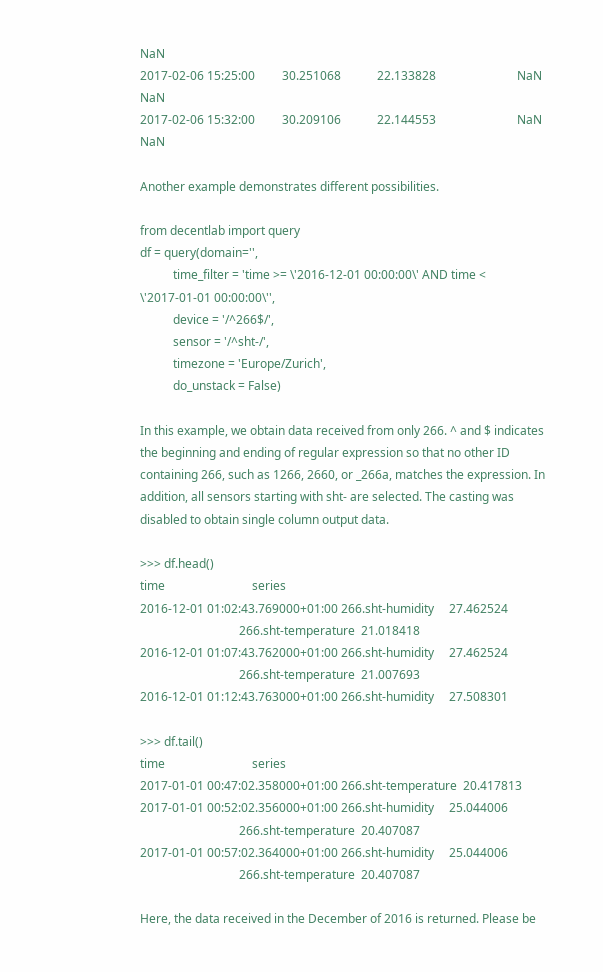NaN
2017-02-06 15:25:00         30.251068            22.133828                           NaN                              NaN
2017-02-06 15:32:00         30.209106            22.144553                           NaN                              NaN

Another example demonstrates different possibilities.

from decentlab import query
df = query(domain='',
           time_filter = 'time >= \'2016-12-01 00:00:00\' AND time < \'2017-01-01 00:00:00\'',
           device = '/^266$/',
           sensor = '/^sht-/',
           timezone = 'Europe/Zurich',
           do_unstack = False)

In this example, we obtain data received from only 266. ^ and $ indicates the beginning and ending of regular expression so that no other ID containing 266, such as 1266, 2660, or _266a, matches the expression. In addition, all sensors starting with sht- are selected. The casting was disabled to obtain single column output data.

>>> df.head()
time                             series
2016-12-01 01:02:43.769000+01:00 266.sht-humidity     27.462524
                                 266.sht-temperature  21.018418
2016-12-01 01:07:43.762000+01:00 266.sht-humidity     27.462524
                                 266.sht-temperature  21.007693
2016-12-01 01:12:43.763000+01:00 266.sht-humidity     27.508301

>>> df.tail()
time                             series
2017-01-01 00:47:02.358000+01:00 266.sht-temperature  20.417813
2017-01-01 00:52:02.356000+01:00 266.sht-humidity     25.044006
                                 266.sht-temperature  20.407087
2017-01-01 00:57:02.364000+01:00 266.sht-humidity     25.044006
                                 266.sht-temperature  20.407087

Here, the data received in the December of 2016 is returned. Please be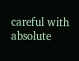careful with absolute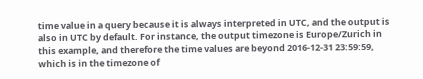time value in a query because it is always interpreted in UTC, and the output is also in UTC by default. For instance, the output timezone is Europe/Zurich in this example, and therefore the time values are beyond 2016-12-31 23:59:59, which is in the timezone of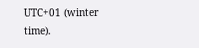UTC+01 (winter time).